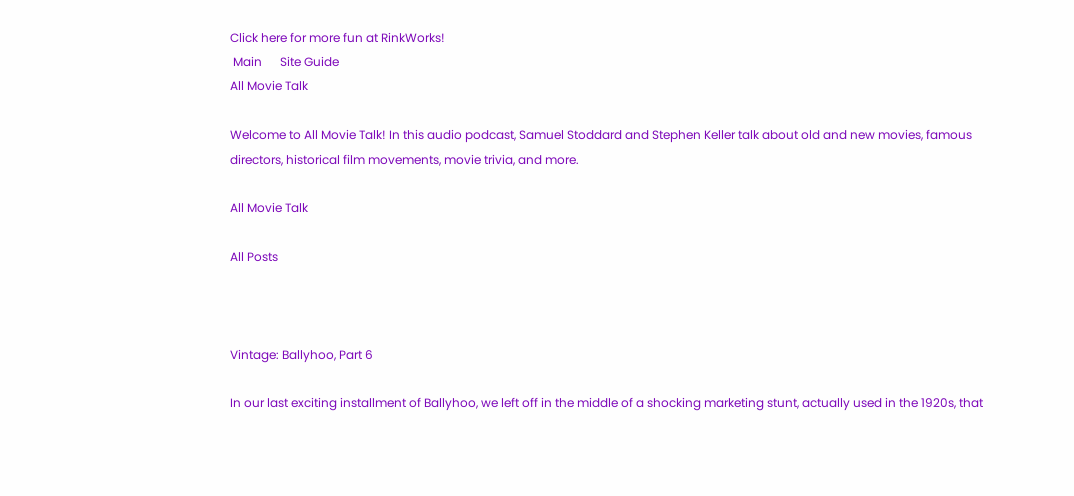Click here for more fun at RinkWorks!
 Main      Site Guide
All Movie Talk

Welcome to All Movie Talk! In this audio podcast, Samuel Stoddard and Stephen Keller talk about old and new movies, famous directors, historical film movements, movie trivia, and more.

All Movie Talk

All Posts



Vintage: Ballyhoo, Part 6

In our last exciting installment of Ballyhoo, we left off in the middle of a shocking marketing stunt, actually used in the 1920s, that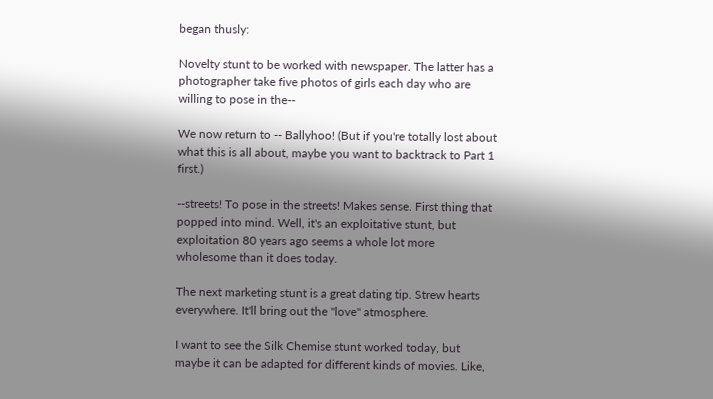began thusly:

Novelty stunt to be worked with newspaper. The latter has a photographer take five photos of girls each day who are willing to pose in the--

We now return to -- Ballyhoo! (But if you're totally lost about what this is all about, maybe you want to backtrack to Part 1 first.)

--streets! To pose in the streets! Makes sense. First thing that popped into mind. Well, it's an exploitative stunt, but exploitation 80 years ago seems a whole lot more wholesome than it does today.

The next marketing stunt is a great dating tip. Strew hearts everywhere. It'll bring out the "love" atmosphere.

I want to see the Silk Chemise stunt worked today, but maybe it can be adapted for different kinds of movies. Like,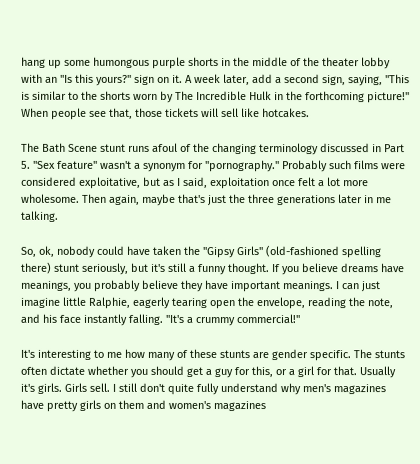hang up some humongous purple shorts in the middle of the theater lobby with an "Is this yours?" sign on it. A week later, add a second sign, saying, "This is similar to the shorts worn by The Incredible Hulk in the forthcoming picture!" When people see that, those tickets will sell like hotcakes.

The Bath Scene stunt runs afoul of the changing terminology discussed in Part 5. "Sex feature" wasn't a synonym for "pornography." Probably such films were considered exploitative, but as I said, exploitation once felt a lot more wholesome. Then again, maybe that's just the three generations later in me talking.

So, ok, nobody could have taken the "Gipsy Girls" (old-fashioned spelling there) stunt seriously, but it's still a funny thought. If you believe dreams have meanings, you probably believe they have important meanings. I can just imagine little Ralphie, eagerly tearing open the envelope, reading the note, and his face instantly falling. "It's a crummy commercial!"

It's interesting to me how many of these stunts are gender specific. The stunts often dictate whether you should get a guy for this, or a girl for that. Usually it's girls. Girls sell. I still don't quite fully understand why men's magazines have pretty girls on them and women's magazines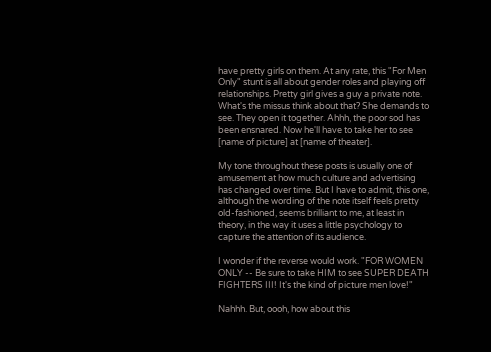have pretty girls on them. At any rate, this "For Men Only" stunt is all about gender roles and playing off relationships. Pretty girl gives a guy a private note. What's the missus think about that? She demands to see. They open it together. Ahhh, the poor sod has been ensnared. Now he'll have to take her to see [name of picture] at [name of theater].

My tone throughout these posts is usually one of amusement at how much culture and advertising has changed over time. But I have to admit, this one, although the wording of the note itself feels pretty old-fashioned, seems brilliant to me, at least in theory, in the way it uses a little psychology to capture the attention of its audience.

I wonder if the reverse would work. "FOR WOMEN ONLY -- Be sure to take HIM to see SUPER DEATH FIGHTERS III! It's the kind of picture men love!"

Nahhh. But, oooh, how about this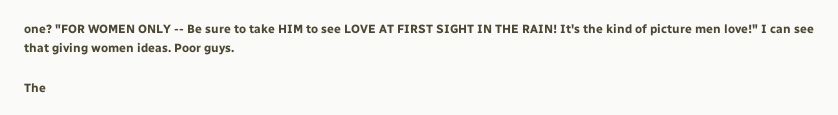one? "FOR WOMEN ONLY -- Be sure to take HIM to see LOVE AT FIRST SIGHT IN THE RAIN! It's the kind of picture men love!" I can see that giving women ideas. Poor guys.

The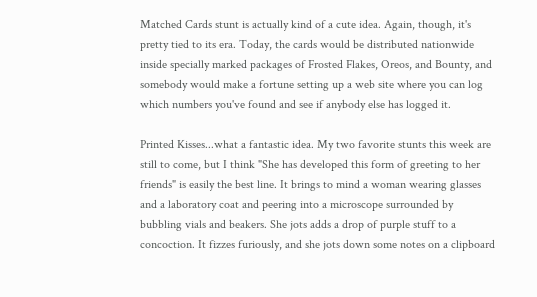Matched Cards stunt is actually kind of a cute idea. Again, though, it's pretty tied to its era. Today, the cards would be distributed nationwide inside specially marked packages of Frosted Flakes, Oreos, and Bounty, and somebody would make a fortune setting up a web site where you can log which numbers you've found and see if anybody else has logged it.

Printed Kisses...what a fantastic idea. My two favorite stunts this week are still to come, but I think "She has developed this form of greeting to her friends" is easily the best line. It brings to mind a woman wearing glasses and a laboratory coat and peering into a microscope surrounded by bubbling vials and beakers. She jots adds a drop of purple stuff to a concoction. It fizzes furiously, and she jots down some notes on a clipboard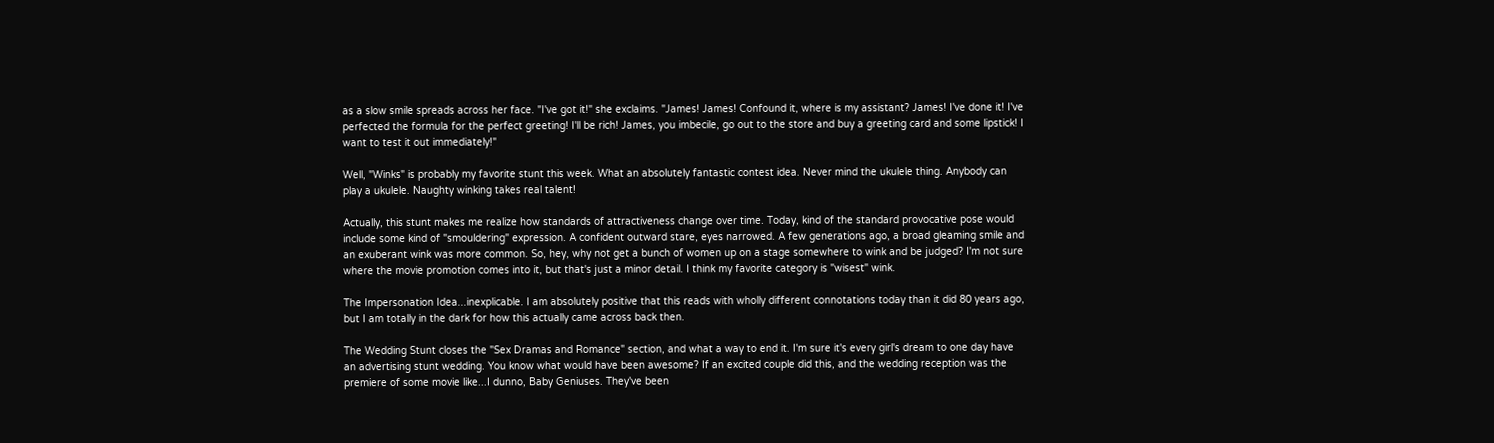as a slow smile spreads across her face. "I've got it!" she exclaims. "James! James! Confound it, where is my assistant? James! I've done it! I've perfected the formula for the perfect greeting! I'll be rich! James, you imbecile, go out to the store and buy a greeting card and some lipstick! I want to test it out immediately!"

Well, "Winks" is probably my favorite stunt this week. What an absolutely fantastic contest idea. Never mind the ukulele thing. Anybody can play a ukulele. Naughty winking takes real talent!

Actually, this stunt makes me realize how standards of attractiveness change over time. Today, kind of the standard provocative pose would include some kind of "smouldering" expression. A confident outward stare, eyes narrowed. A few generations ago, a broad gleaming smile and an exuberant wink was more common. So, hey, why not get a bunch of women up on a stage somewhere to wink and be judged? I'm not sure where the movie promotion comes into it, but that's just a minor detail. I think my favorite category is "wisest" wink.

The Impersonation Idea...inexplicable. I am absolutely positive that this reads with wholly different connotations today than it did 80 years ago, but I am totally in the dark for how this actually came across back then.

The Wedding Stunt closes the "Sex Dramas and Romance" section, and what a way to end it. I'm sure it's every girl's dream to one day have an advertising stunt wedding. You know what would have been awesome? If an excited couple did this, and the wedding reception was the premiere of some movie like...I dunno, Baby Geniuses. They've been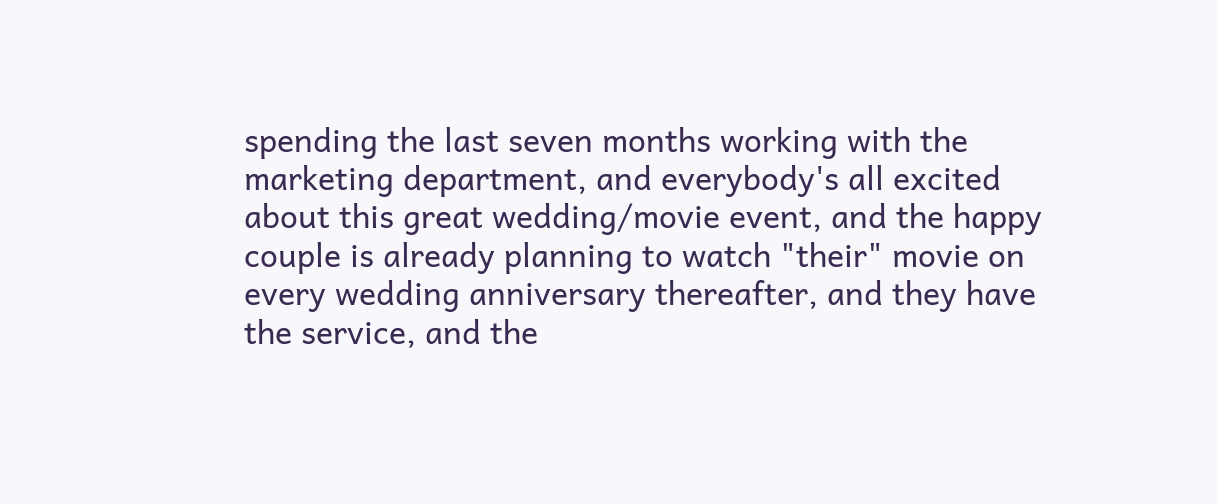spending the last seven months working with the marketing department, and everybody's all excited about this great wedding/movie event, and the happy couple is already planning to watch "their" movie on every wedding anniversary thereafter, and they have the service, and the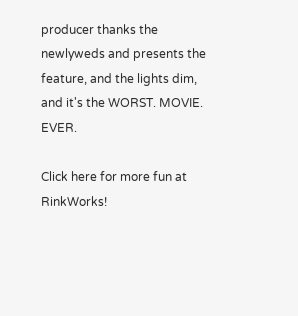producer thanks the newlyweds and presents the feature, and the lights dim, and it's the WORST. MOVIE. EVER.

Click here for more fun at RinkWorks!